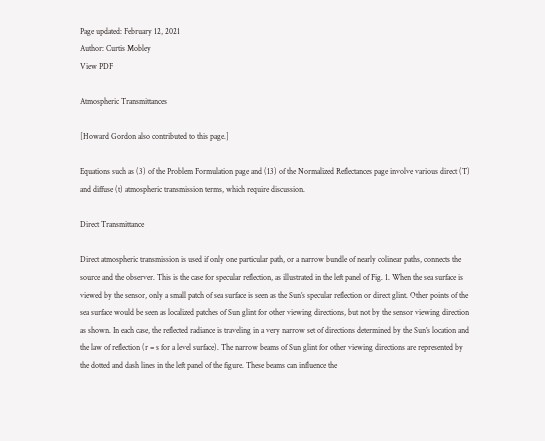Page updated: February 12, 2021
Author: Curtis Mobley
View PDF

Atmospheric Transmittances

[Howard Gordon also contributed to this page.]

Equations such as (3) of the Problem Formulation page and (13) of the Normalized Reflectances page involve various direct (T) and diffuse (t) atmospheric transmission terms, which require discussion.

Direct Transmittance

Direct atmospheric transmission is used if only one particular path, or a narrow bundle of nearly colinear paths, connects the source and the observer. This is the case for specular reflection, as illustrated in the left panel of Fig. 1. When the sea surface is viewed by the sensor, only a small patch of sea surface is seen as the Sun’s specular reflection or direct glint. Other points of the sea surface would be seen as localized patches of Sun glint for other viewing directions, but not by the sensor viewing direction as shown. In each case, the reflected radiance is traveling in a very narrow set of directions determined by the Sun’s location and the law of reflection (r = s for a level surface). The narrow beams of Sun glint for other viewing directions are represented by the dotted and dash lines in the left panel of the figure. These beams can influence the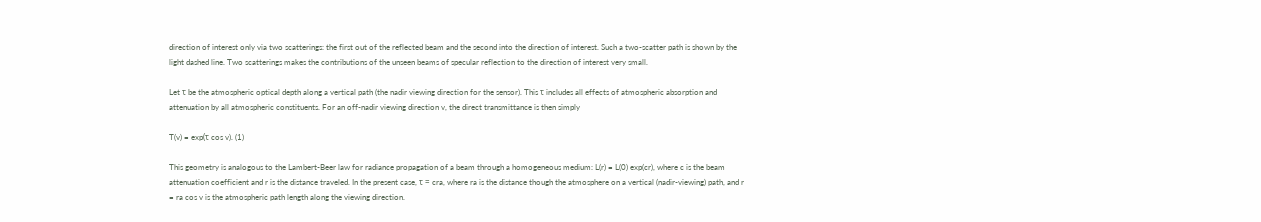direction of interest only via two scatterings: the first out of the reflected beam and the second into the direction of interest. Such a two-scatter path is shown by the light dashed line. Two scatterings makes the contributions of the unseen beams of specular reflection to the direction of interest very small.

Let τ be the atmospheric optical depth along a vertical path (the nadir viewing direction for the sensor). This τ includes all effects of atmospheric absorption and attenuation by all atmospheric constituents. For an off-nadir viewing direction v, the direct transmittance is then simply

T(v) = exp(τ cos v). (1)

This geometry is analogous to the Lambert-Beer law for radiance propagation of a beam through a homogeneous medium: L(r) = L(0) exp(cr), where c is the beam attenuation coefficient and r is the distance traveled. In the present case, τ = cra, where ra is the distance though the atmosphere on a vertical (nadir-viewing) path, and r = ra cos v is the atmospheric path length along the viewing direction.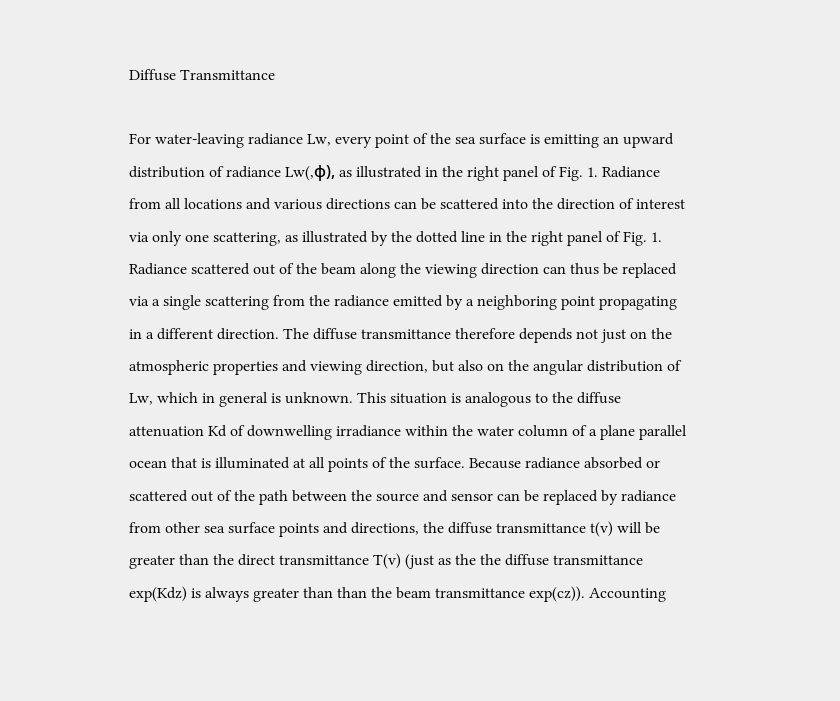Diffuse Transmittance

For water-leaving radiance Lw, every point of the sea surface is emitting an upward distribution of radiance Lw(,ϕ), as illustrated in the right panel of Fig. 1. Radiance from all locations and various directions can be scattered into the direction of interest via only one scattering, as illustrated by the dotted line in the right panel of Fig. 1. Radiance scattered out of the beam along the viewing direction can thus be replaced via a single scattering from the radiance emitted by a neighboring point propagating in a different direction. The diffuse transmittance therefore depends not just on the atmospheric properties and viewing direction, but also on the angular distribution of Lw, which in general is unknown. This situation is analogous to the diffuse attenuation Kd of downwelling irradiance within the water column of a plane parallel ocean that is illuminated at all points of the surface. Because radiance absorbed or scattered out of the path between the source and sensor can be replaced by radiance from other sea surface points and directions, the diffuse transmittance t(v) will be greater than the direct transmittance T(v) (just as the the diffuse transmittance exp(Kdz) is always greater than than the beam transmittance exp(cz)). Accounting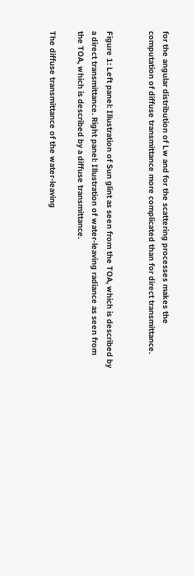for the angular distribution of Lw and for the scattering processes makes the computation of diffuse transmittance more complicated than for direct transmittance.


Figure 1: Left panel: Illustration of Sun glint as seen from the TOA, which is described by a direct transmittance. Right panel: Illustration of water-leaving radiance as seen from the TOA, which is described by a diffuse transmittance.

The diffuse transmittance of the water-leaving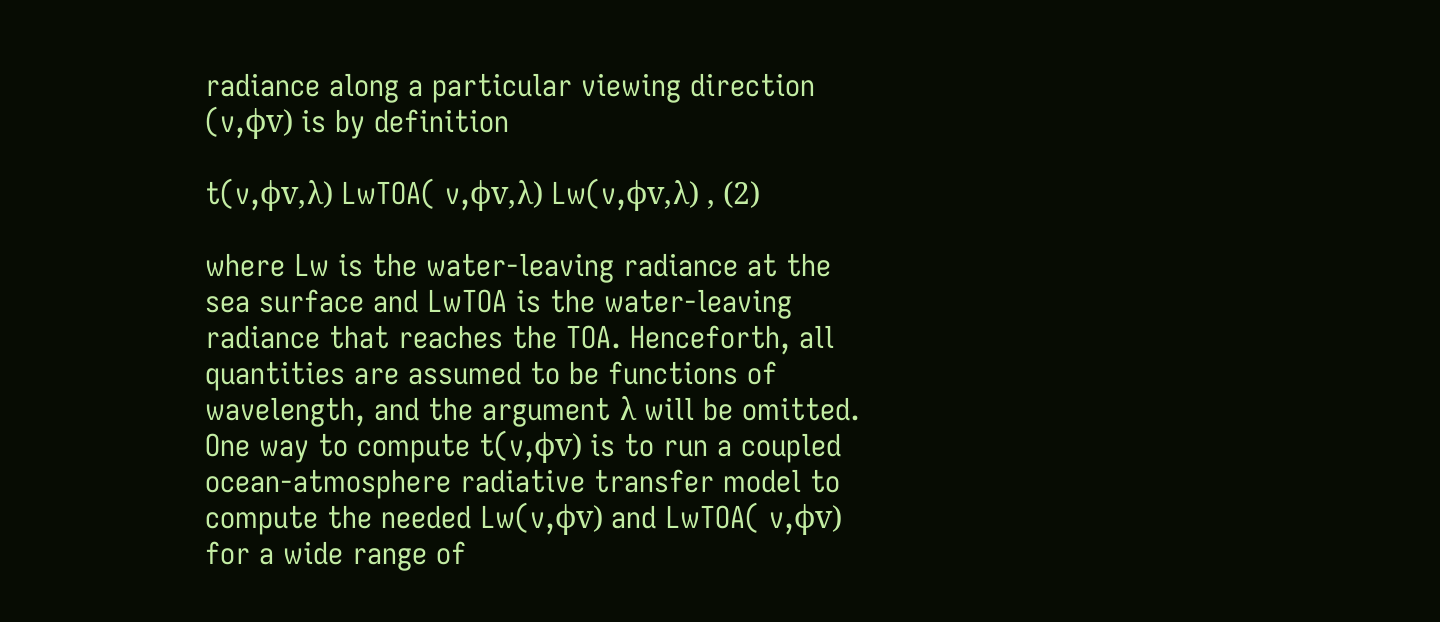radiance along a particular viewing direction (v,ϕv) is by definition

t(v,ϕv,λ) LwTOA( v,ϕv,λ) Lw(v,ϕv,λ) , (2)

where Lw is the water-leaving radiance at the sea surface and LwTOA is the water-leaving radiance that reaches the TOA. Henceforth, all quantities are assumed to be functions of wavelength, and the argument λ will be omitted. One way to compute t(v,ϕv) is to run a coupled ocean-atmosphere radiative transfer model to compute the needed Lw(v,ϕv) and LwTOA( v,ϕv) for a wide range of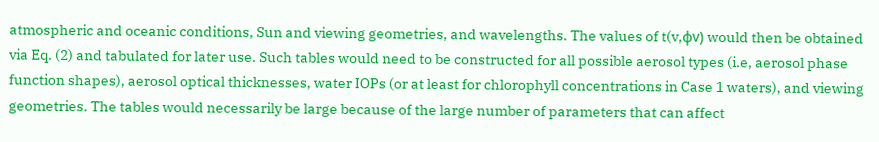atmospheric and oceanic conditions, Sun and viewing geometries, and wavelengths. The values of t(v,ϕv) would then be obtained via Eq. (2) and tabulated for later use. Such tables would need to be constructed for all possible aerosol types (i.e, aerosol phase function shapes), aerosol optical thicknesses, water IOPs (or at least for chlorophyll concentrations in Case 1 waters), and viewing geometries. The tables would necessarily be large because of the large number of parameters that can affect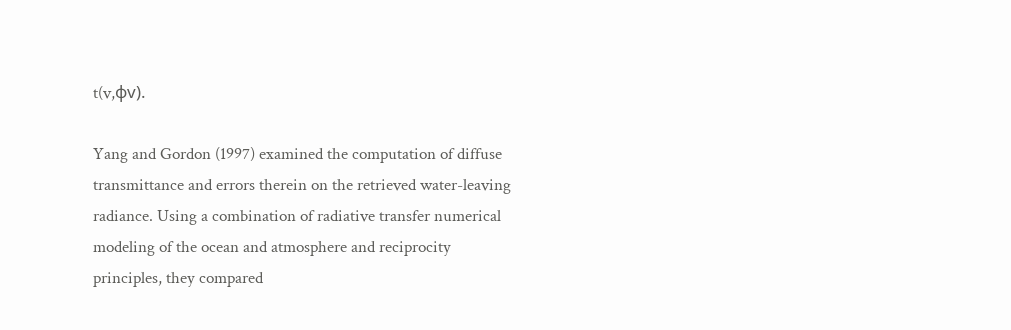t(v,ϕv).

Yang and Gordon (1997) examined the computation of diffuse transmittance and errors therein on the retrieved water-leaving radiance. Using a combination of radiative transfer numerical modeling of the ocean and atmosphere and reciprocity principles, they compared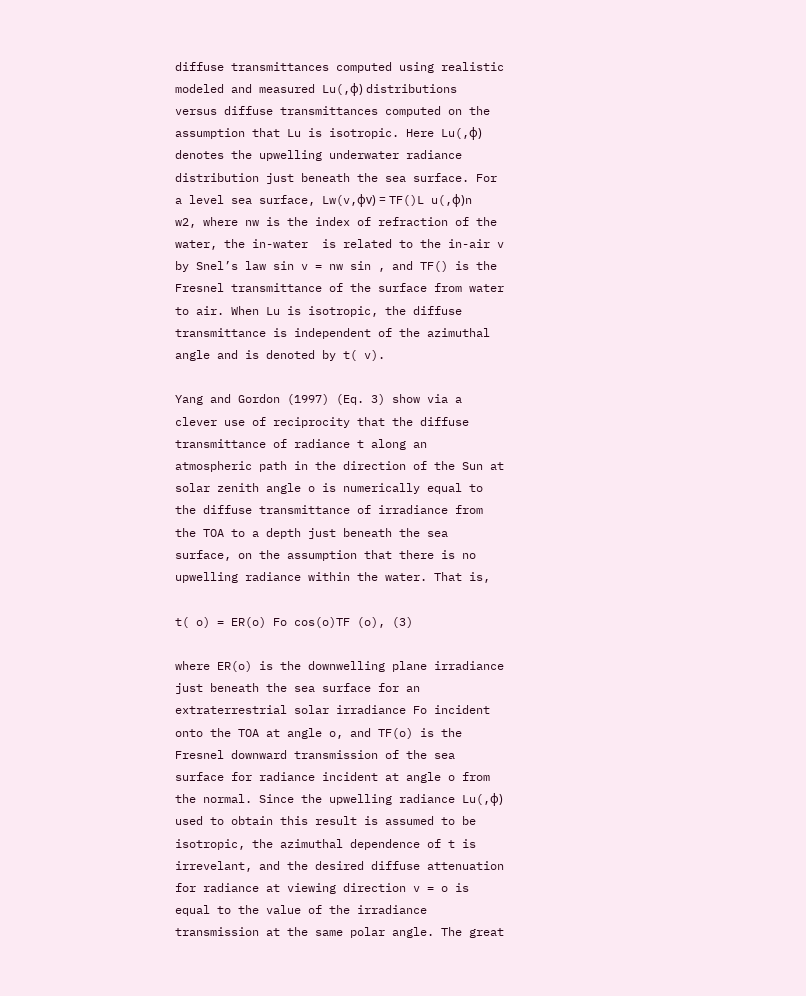diffuse transmittances computed using realistic modeled and measured Lu(,ϕ) distributions versus diffuse transmittances computed on the assumption that Lu is isotropic. Here Lu(,ϕ) denotes the upwelling underwater radiance distribution just beneath the sea surface. For a level sea surface, Lw(v,ϕv) = TF()L u(,ϕ)n w2, where nw is the index of refraction of the water, the in-water  is related to the in-air v by Snel’s law sin v = nw sin , and TF() is the Fresnel transmittance of the surface from water to air. When Lu is isotropic, the diffuse transmittance is independent of the azimuthal angle and is denoted by t( v).

Yang and Gordon (1997) (Eq. 3) show via a clever use of reciprocity that the diffuse transmittance of radiance t along an atmospheric path in the direction of the Sun at solar zenith angle o is numerically equal to the diffuse transmittance of irradiance from the TOA to a depth just beneath the sea surface, on the assumption that there is no upwelling radiance within the water. That is,

t( o) = ER(o) Fo cos(o)TF (o), (3)

where ER(o) is the downwelling plane irradiance just beneath the sea surface for an extraterrestrial solar irradiance Fo incident onto the TOA at angle o, and TF(o) is the Fresnel downward transmission of the sea surface for radiance incident at angle o from the normal. Since the upwelling radiance Lu(,ϕ) used to obtain this result is assumed to be isotropic, the azimuthal dependence of t is irrevelant, and the desired diffuse attenuation for radiance at viewing direction v = o is equal to the value of the irradiance transmission at the same polar angle. The great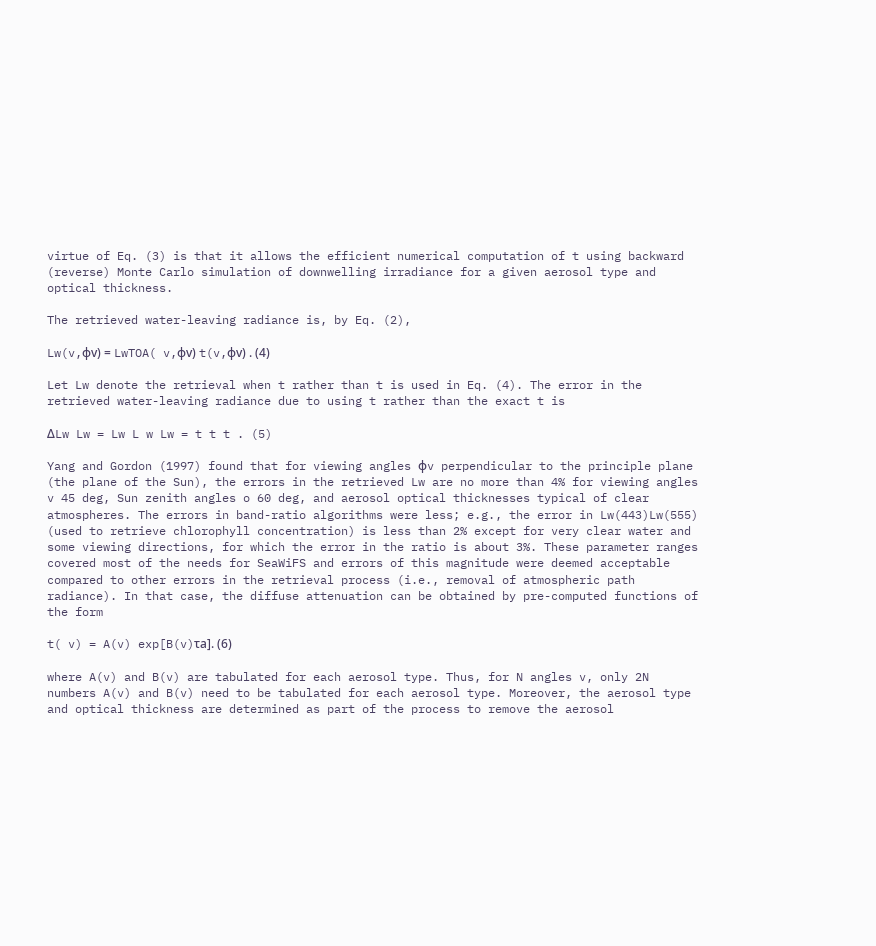virtue of Eq. (3) is that it allows the efficient numerical computation of t using backward (reverse) Monte Carlo simulation of downwelling irradiance for a given aerosol type and optical thickness.

The retrieved water-leaving radiance is, by Eq. (2),

Lw(v,ϕv) = LwTOA( v,ϕv) t(v,ϕv) . (4)

Let Lw denote the retrieval when t rather than t is used in Eq. (4). The error in the retrieved water-leaving radiance due to using t rather than the exact t is

ΔLw Lw = Lw L w Lw = t t t . (5)

Yang and Gordon (1997) found that for viewing angles ϕv perpendicular to the principle plane (the plane of the Sun), the errors in the retrieved Lw are no more than 4% for viewing angles v 45 deg, Sun zenith angles o 60 deg, and aerosol optical thicknesses typical of clear atmospheres. The errors in band-ratio algorithms were less; e.g., the error in Lw(443)Lw(555) (used to retrieve chlorophyll concentration) is less than 2% except for very clear water and some viewing directions, for which the error in the ratio is about 3%. These parameter ranges covered most of the needs for SeaWiFS and errors of this magnitude were deemed acceptable compared to other errors in the retrieval process (i.e., removal of atmospheric path radiance). In that case, the diffuse attenuation can be obtained by pre-computed functions of the form

t( v) = A(v) exp[B(v)τa]. (6)

where A(v) and B(v) are tabulated for each aerosol type. Thus, for N angles v, only 2N numbers A(v) and B(v) need to be tabulated for each aerosol type. Moreover, the aerosol type and optical thickness are determined as part of the process to remove the aerosol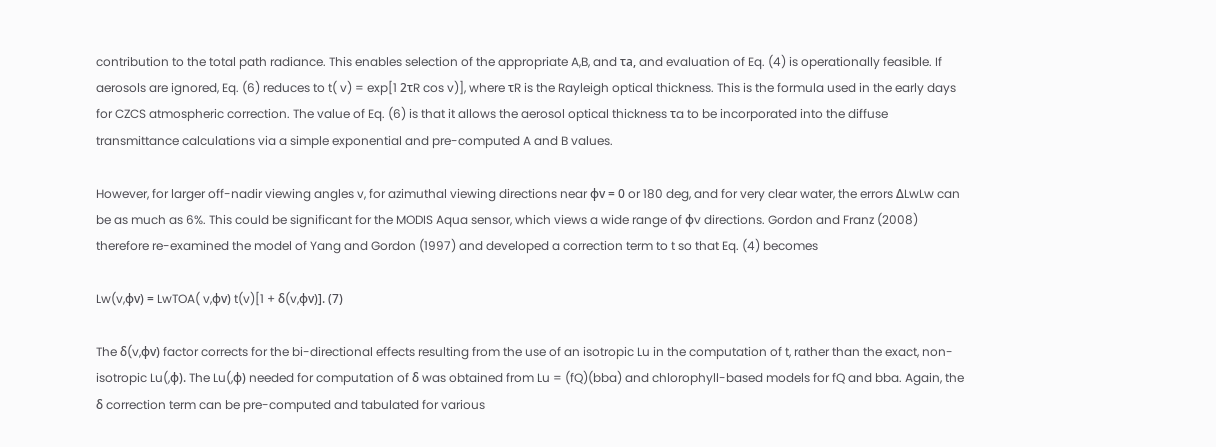contribution to the total path radiance. This enables selection of the appropriate A,B, and τa, and evaluation of Eq. (4) is operationally feasible. If aerosols are ignored, Eq. (6) reduces to t( v) = exp[1 2τR cos v)], where τR is the Rayleigh optical thickness. This is the formula used in the early days for CZCS atmospheric correction. The value of Eq. (6) is that it allows the aerosol optical thickness τa to be incorporated into the diffuse transmittance calculations via a simple exponential and pre-computed A and B values.

However, for larger off-nadir viewing angles v, for azimuthal viewing directions near ϕv = 0 or 180 deg, and for very clear water, the errors ΔLwLw can be as much as 6%. This could be significant for the MODIS Aqua sensor, which views a wide range of ϕv directions. Gordon and Franz (2008) therefore re-examined the model of Yang and Gordon (1997) and developed a correction term to t so that Eq. (4) becomes

Lw(v,ϕv) = LwTOA( v,ϕv) t(v)[1 + δ(v,ϕv)]. (7)

The δ(v,ϕv) factor corrects for the bi-directional effects resulting from the use of an isotropic Lu in the computation of t, rather than the exact, non-isotropic Lu(,ϕ). The Lu(,ϕ) needed for computation of δ was obtained from Lu = (fQ)(bba) and chlorophyll-based models for fQ and bba. Again, the δ correction term can be pre-computed and tabulated for various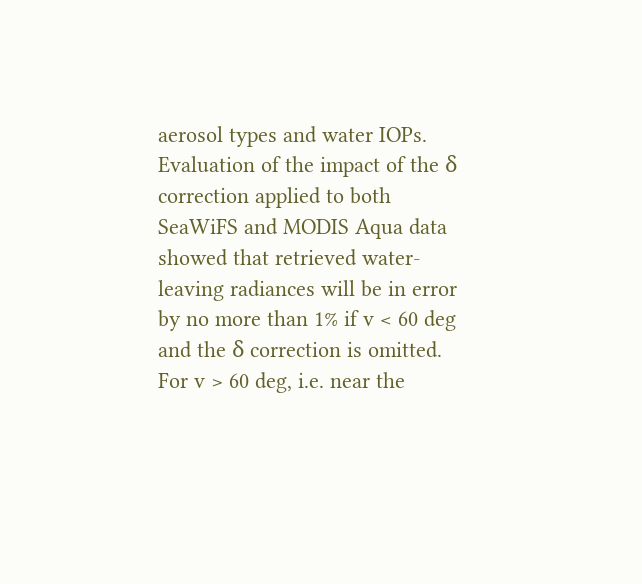aerosol types and water IOPs. Evaluation of the impact of the δ correction applied to both SeaWiFS and MODIS Aqua data showed that retrieved water-leaving radiances will be in error by no more than 1% if v < 60 deg and the δ correction is omitted. For v > 60 deg, i.e. near the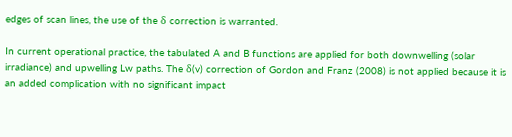edges of scan lines, the use of the δ correction is warranted.

In current operational practice, the tabulated A and B functions are applied for both downwelling (solar irradiance) and upwelling Lw paths. The δ(v) correction of Gordon and Franz (2008) is not applied because it is an added complication with no significant impact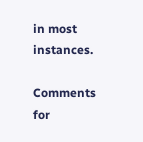in most instances.

Comments for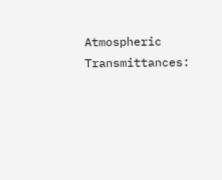Atmospheric Transmittances: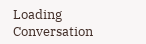Loading Conversation